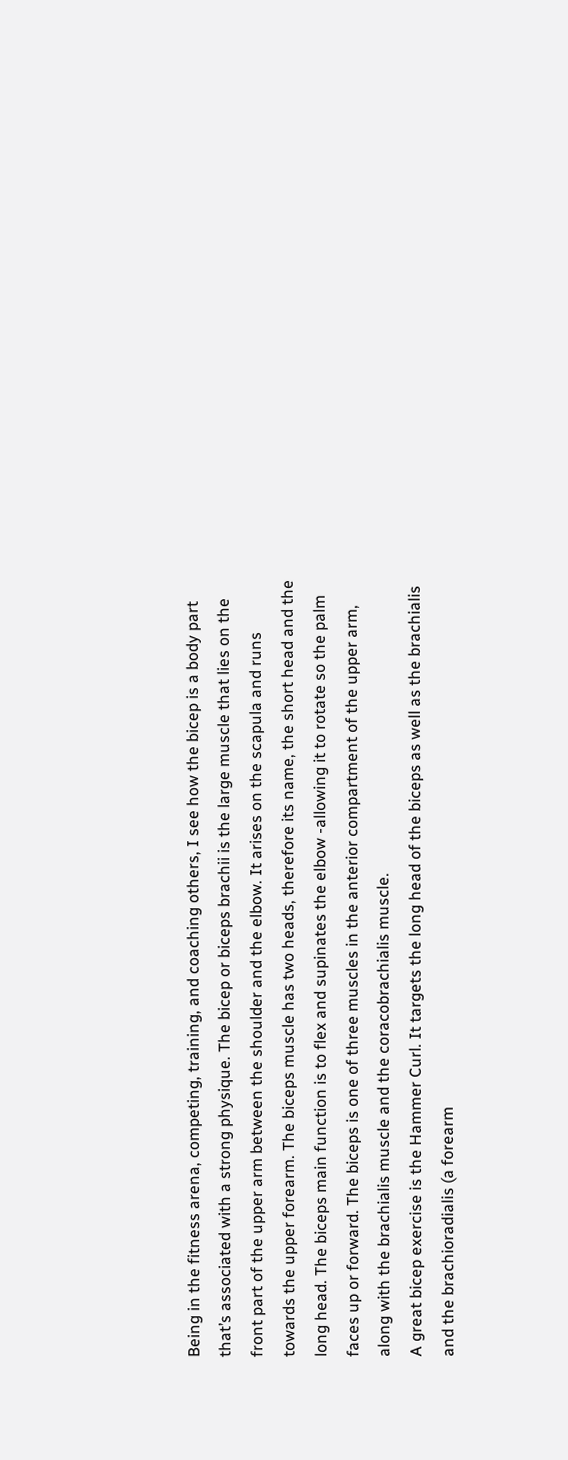Being in the fitness arena, competing, training, and coaching others, I see how the bicep is a body part that’s associated with a strong physique. The bicep or biceps brachii is the large muscle that lies on the front part of the upper arm between the shoulder and the elbow. It arises on the scapula and runs towards the upper forearm. The biceps muscle has two heads, therefore its name, the short head and the long head. The biceps main function is to flex and supinates the elbow -allowing it to rotate so the palm faces up or forward. The biceps is one of three muscles in the anterior compartment of the upper arm, along with the brachialis muscle and the coracobrachialis muscle.
A great bicep exercise is the Hammer Curl. It targets the long head of the biceps as well as the brachialis and the brachioradialis (a forearm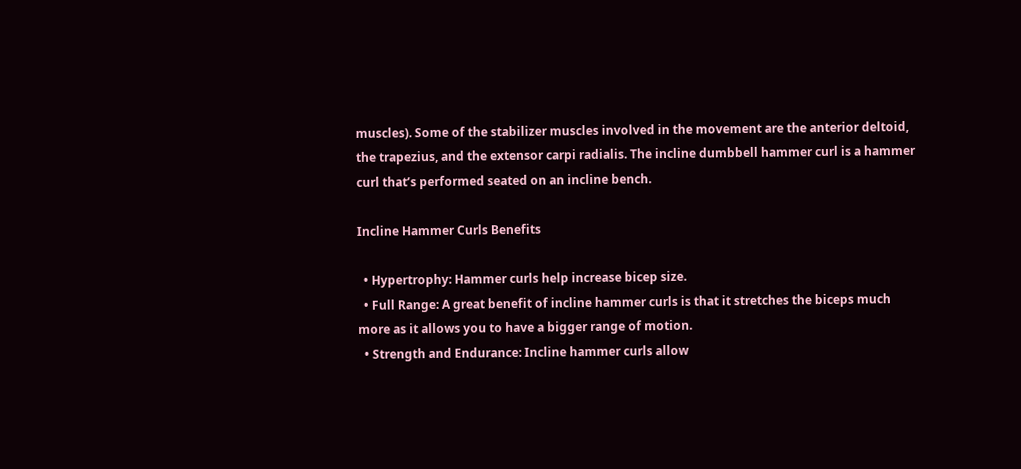muscles). Some of the stabilizer muscles involved in the movement are the anterior deltoid, the trapezius, and the extensor carpi radialis. The incline dumbbell hammer curl is a hammer curl that’s performed seated on an incline bench.

Incline Hammer Curls Benefits

  • Hypertrophy: Hammer curls help increase bicep size.
  • Full Range: A great benefit of incline hammer curls is that it stretches the biceps much more as it allows you to have a bigger range of motion.
  • Strength and Endurance: Incline hammer curls allow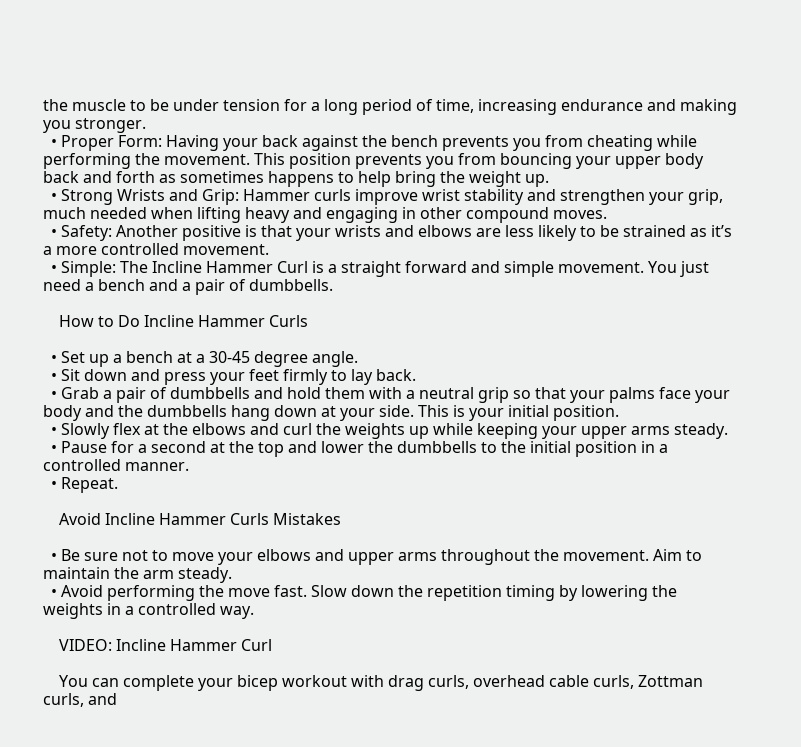the muscle to be under tension for a long period of time, increasing endurance and making you stronger.
  • Proper Form: Having your back against the bench prevents you from cheating while performing the movement. This position prevents you from bouncing your upper body back and forth as sometimes happens to help bring the weight up.
  • Strong Wrists and Grip: Hammer curls improve wrist stability and strengthen your grip, much needed when lifting heavy and engaging in other compound moves.
  • Safety: Another positive is that your wrists and elbows are less likely to be strained as it’s a more controlled movement.
  • Simple: The Incline Hammer Curl is a straight forward and simple movement. You just need a bench and a pair of dumbbells.

    How to Do Incline Hammer Curls

  • Set up a bench at a 30-45 degree angle.
  • Sit down and press your feet firmly to lay back.
  • Grab a pair of dumbbells and hold them with a neutral grip so that your palms face your body and the dumbbells hang down at your side. This is your initial position.
  • Slowly flex at the elbows and curl the weights up while keeping your upper arms steady.
  • Pause for a second at the top and lower the dumbbells to the initial position in a controlled manner.
  • Repeat.

    Avoid Incline Hammer Curls Mistakes

  • Be sure not to move your elbows and upper arms throughout the movement. Aim to maintain the arm steady.
  • Avoid performing the move fast. Slow down the repetition timing by lowering the weights in a controlled way.

    VIDEO: Incline Hammer Curl

    You can complete your bicep workout with drag curls, overhead cable curls, Zottman curls, and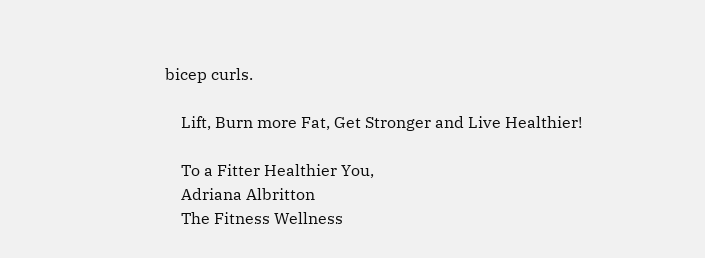bicep curls.

    Lift, Burn more Fat, Get Stronger and Live Healthier!

    To a Fitter Healthier You,
    Adriana Albritton
    The Fitness Wellness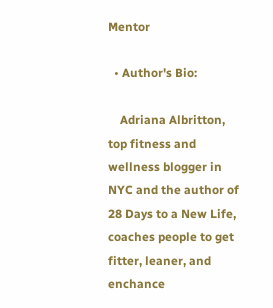Mentor

  • Author's Bio:

    Adriana Albritton, top fitness and wellness blogger in NYC and the author of 28 Days to a New Life, coaches people to get fitter, leaner, and enchance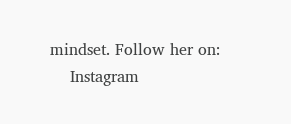mindset. Follow her on:
    Instagram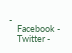-
    Facebook -
    Twitter -